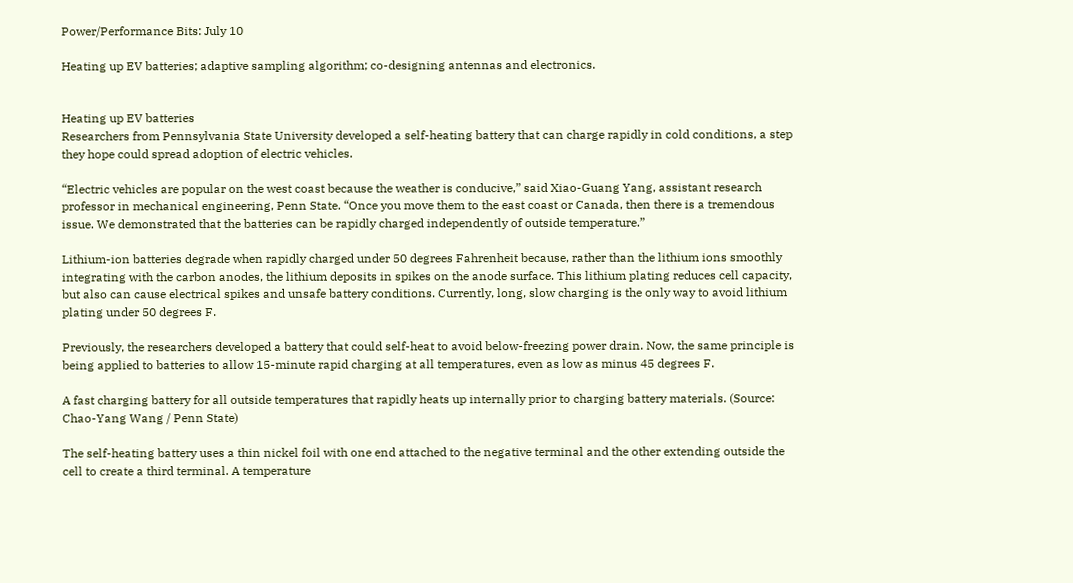Power/Performance Bits: July 10

Heating up EV batteries; adaptive sampling algorithm; co-designing antennas and electronics.


Heating up EV batteries
Researchers from Pennsylvania State University developed a self-heating battery that can charge rapidly in cold conditions, a step they hope could spread adoption of electric vehicles.

“Electric vehicles are popular on the west coast because the weather is conducive,” said Xiao-Guang Yang, assistant research professor in mechanical engineering, Penn State. “Once you move them to the east coast or Canada, then there is a tremendous issue. We demonstrated that the batteries can be rapidly charged independently of outside temperature.”

Lithium-ion batteries degrade when rapidly charged under 50 degrees Fahrenheit because, rather than the lithium ions smoothly integrating with the carbon anodes, the lithium deposits in spikes on the anode surface. This lithium plating reduces cell capacity, but also can cause electrical spikes and unsafe battery conditions. Currently, long, slow charging is the only way to avoid lithium plating under 50 degrees F.

Previously, the researchers developed a battery that could self-heat to avoid below-freezing power drain. Now, the same principle is being applied to batteries to allow 15-minute rapid charging at all temperatures, even as low as minus 45 degrees F.

A fast charging battery for all outside temperatures that rapidly heats up internally prior to charging battery materials. (Source: Chao-Yang Wang / Penn State)

The self-heating battery uses a thin nickel foil with one end attached to the negative terminal and the other extending outside the cell to create a third terminal. A temperature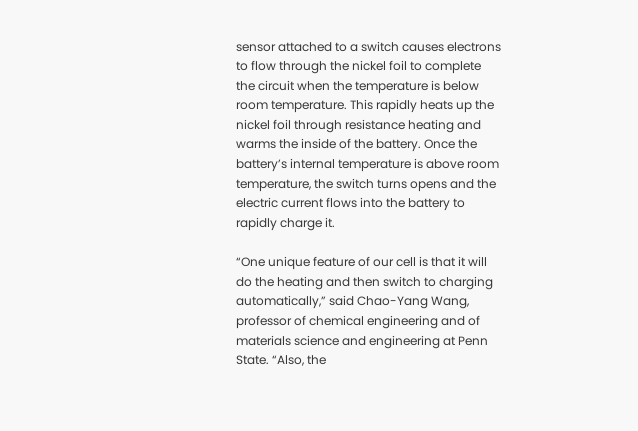sensor attached to a switch causes electrons to flow through the nickel foil to complete the circuit when the temperature is below room temperature. This rapidly heats up the nickel foil through resistance heating and warms the inside of the battery. Once the battery’s internal temperature is above room temperature, the switch turns opens and the electric current flows into the battery to rapidly charge it.

“One unique feature of our cell is that it will do the heating and then switch to charging automatically,” said Chao-Yang Wang, professor of chemical engineering and of materials science and engineering at Penn State. “Also, the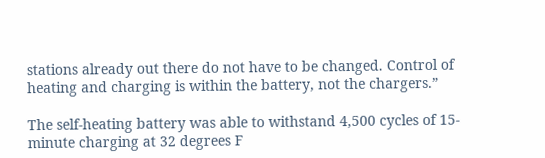stations already out there do not have to be changed. Control of heating and charging is within the battery, not the chargers.”

The self-heating battery was able to withstand 4,500 cycles of 15-minute charging at 32 degrees F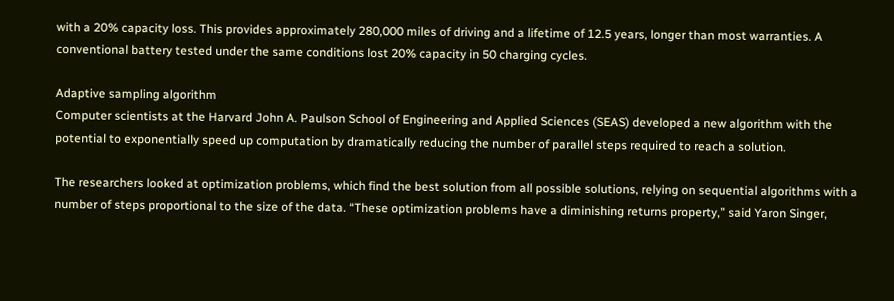with a 20% capacity loss. This provides approximately 280,000 miles of driving and a lifetime of 12.5 years, longer than most warranties. A conventional battery tested under the same conditions lost 20% capacity in 50 charging cycles.

Adaptive sampling algorithm
Computer scientists at the Harvard John A. Paulson School of Engineering and Applied Sciences (SEAS) developed a new algorithm with the potential to exponentially speed up computation by dramatically reducing the number of parallel steps required to reach a solution.

The researchers looked at optimization problems, which find the best solution from all possible solutions, relying on sequential algorithms with a number of steps proportional to the size of the data. “These optimization problems have a diminishing returns property,” said Yaron Singer,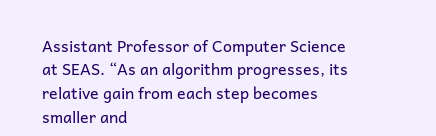Assistant Professor of Computer Science at SEAS. “As an algorithm progresses, its relative gain from each step becomes smaller and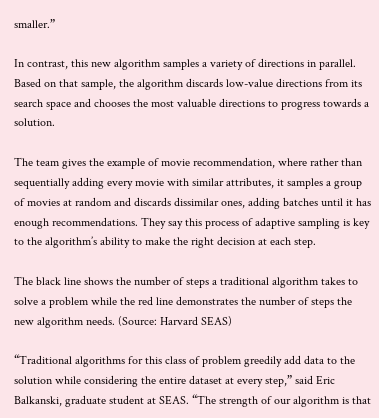smaller.”

In contrast, this new algorithm samples a variety of directions in parallel. Based on that sample, the algorithm discards low-value directions from its search space and chooses the most valuable directions to progress towards a solution.

The team gives the example of movie recommendation, where rather than sequentially adding every movie with similar attributes, it samples a group of movies at random and discards dissimilar ones, adding batches until it has enough recommendations. They say this process of adaptive sampling is key to the algorithm’s ability to make the right decision at each step.

The black line shows the number of steps a traditional algorithm takes to solve a problem while the red line demonstrates the number of steps the new algorithm needs. (Source: Harvard SEAS)

“Traditional algorithms for this class of problem greedily add data to the solution while considering the entire dataset at every step,” said Eric Balkanski, graduate student at SEAS. “The strength of our algorithm is that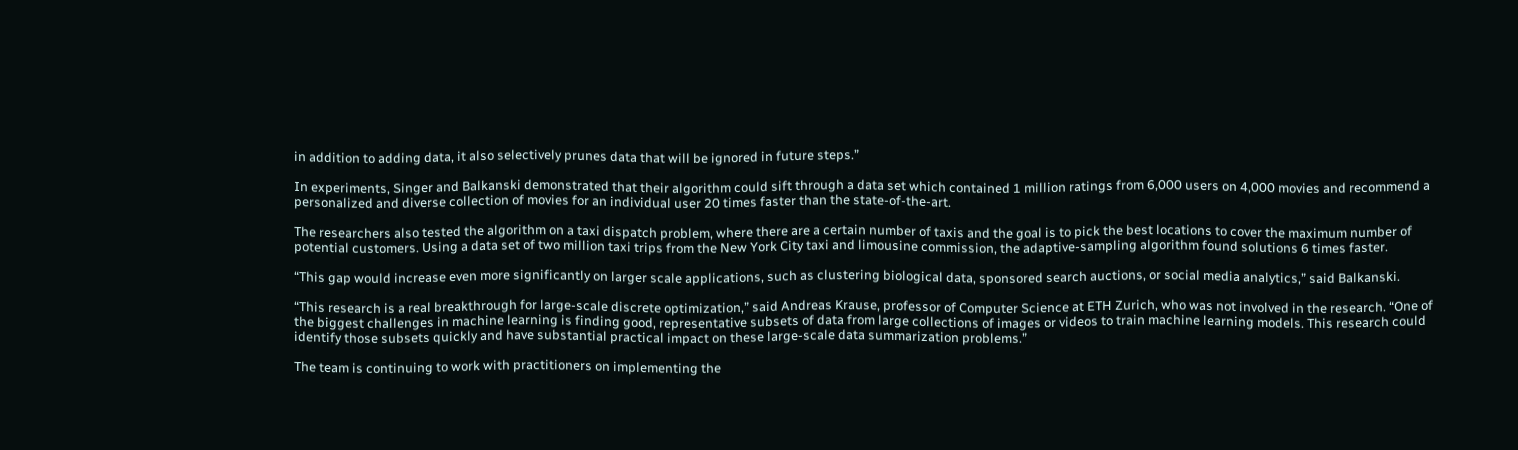in addition to adding data, it also selectively prunes data that will be ignored in future steps.”

In experiments, Singer and Balkanski demonstrated that their algorithm could sift through a data set which contained 1 million ratings from 6,000 users on 4,000 movies and recommend a personalized and diverse collection of movies for an individual user 20 times faster than the state-of-the-art.

The researchers also tested the algorithm on a taxi dispatch problem, where there are a certain number of taxis and the goal is to pick the best locations to cover the maximum number of potential customers. Using a data set of two million taxi trips from the New York City taxi and limousine commission, the adaptive-sampling algorithm found solutions 6 times faster.

“This gap would increase even more significantly on larger scale applications, such as clustering biological data, sponsored search auctions, or social media analytics,” said Balkanski.

“This research is a real breakthrough for large-scale discrete optimization,” said Andreas Krause, professor of Computer Science at ETH Zurich, who was not involved in the research. “One of the biggest challenges in machine learning is finding good, representative subsets of data from large collections of images or videos to train machine learning models. This research could identify those subsets quickly and have substantial practical impact on these large-scale data summarization problems.”

The team is continuing to work with practitioners on implementing the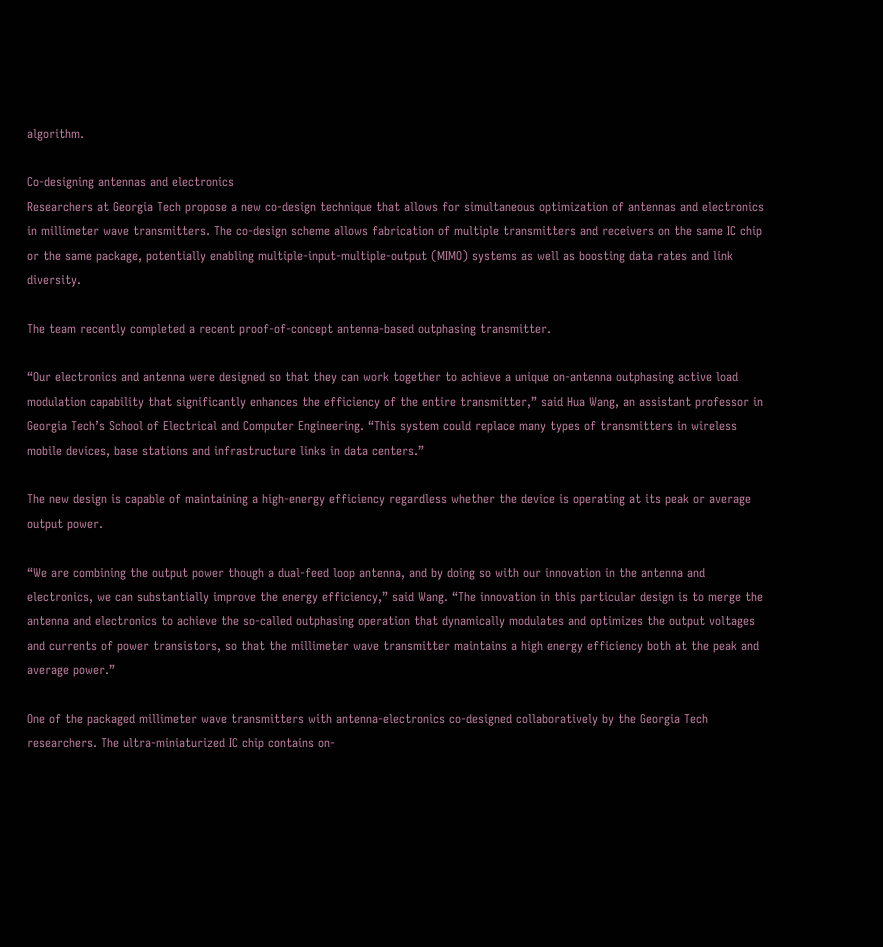algorithm.

Co-designing antennas and electronics
Researchers at Georgia Tech propose a new co-design technique that allows for simultaneous optimization of antennas and electronics in millimeter wave transmitters. The co-design scheme allows fabrication of multiple transmitters and receivers on the same IC chip or the same package, potentially enabling multiple-input-multiple-output (MIMO) systems as well as boosting data rates and link diversity.

The team recently completed a recent proof-of-concept antenna-based outphasing transmitter.

“Our electronics and antenna were designed so that they can work together to achieve a unique on-antenna outphasing active load modulation capability that significantly enhances the efficiency of the entire transmitter,” said Hua Wang, an assistant professor in Georgia Tech’s School of Electrical and Computer Engineering. “This system could replace many types of transmitters in wireless mobile devices, base stations and infrastructure links in data centers.”

The new design is capable of maintaining a high-energy efficiency regardless whether the device is operating at its peak or average output power.

“We are combining the output power though a dual-feed loop antenna, and by doing so with our innovation in the antenna and electronics, we can substantially improve the energy efficiency,” said Wang. “The innovation in this particular design is to merge the antenna and electronics to achieve the so-called outphasing operation that dynamically modulates and optimizes the output voltages and currents of power transistors, so that the millimeter wave transmitter maintains a high energy efficiency both at the peak and average power.”

One of the packaged millimeter wave transmitters with antenna-electronics co-designed collaboratively by the Georgia Tech researchers. The ultra-miniaturized IC chip contains on-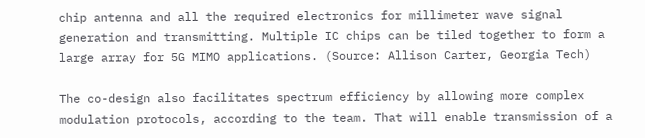chip antenna and all the required electronics for millimeter wave signal generation and transmitting. Multiple IC chips can be tiled together to form a large array for 5G MIMO applications. (Source: Allison Carter, Georgia Tech)

The co-design also facilitates spectrum efficiency by allowing more complex modulation protocols, according to the team. That will enable transmission of a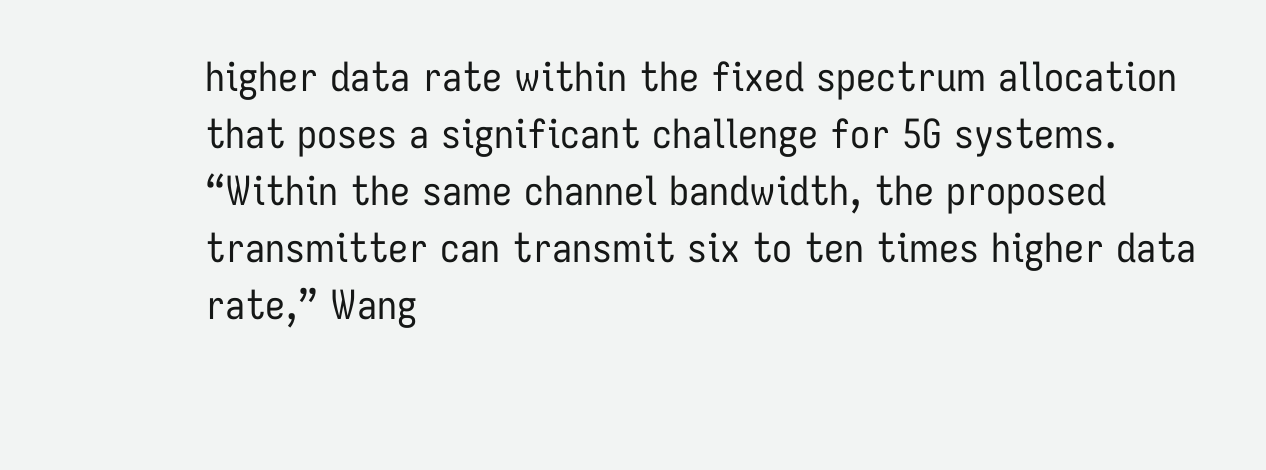higher data rate within the fixed spectrum allocation that poses a significant challenge for 5G systems. “Within the same channel bandwidth, the proposed transmitter can transmit six to ten times higher data rate,” Wang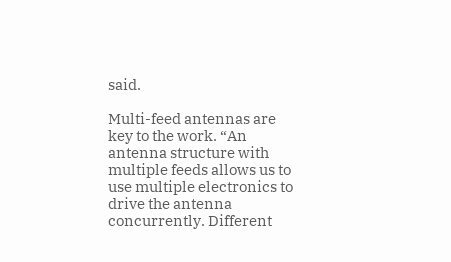said.

Multi-feed antennas are key to the work. “An antenna structure with multiple feeds allows us to use multiple electronics to drive the antenna concurrently. Different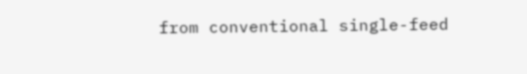from conventional single-feed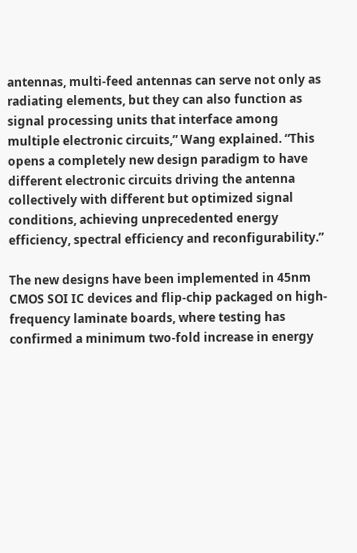antennas, multi-feed antennas can serve not only as radiating elements, but they can also function as signal processing units that interface among multiple electronic circuits,” Wang explained. “This opens a completely new design paradigm to have different electronic circuits driving the antenna collectively with different but optimized signal conditions, achieving unprecedented energy efficiency, spectral efficiency and reconfigurability.”

The new designs have been implemented in 45nm CMOS SOI IC devices and flip-chip packaged on high-frequency laminate boards, where testing has confirmed a minimum two-fold increase in energy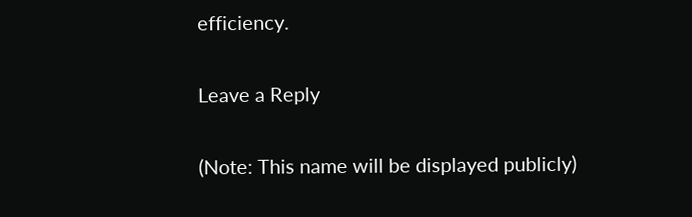efficiency.

Leave a Reply

(Note: This name will be displayed publicly)